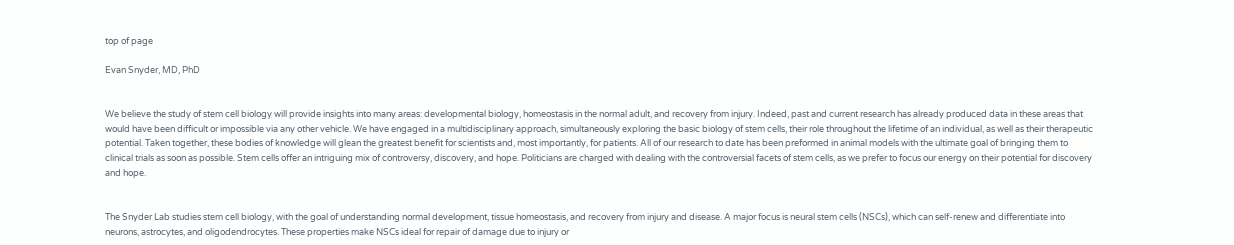top of page

Evan Snyder, MD, PhD


We believe the study of stem cell biology will provide insights into many areas: developmental biology, homeostasis in the normal adult, and recovery from injury. Indeed, past and current research has already produced data in these areas that would have been difficult or impossible via any other vehicle. We have engaged in a multidisciplinary approach, simultaneously exploring the basic biology of stem cells, their role throughout the lifetime of an individual, as well as their therapeutic potential. Taken together, these bodies of knowledge will glean the greatest benefit for scientists and, most importantly, for patients. All of our research to date has been preformed in animal models with the ultimate goal of bringing them to clinical trials as soon as possible. Stem cells offer an intriguing mix of controversy, discovery, and hope. Politicians are charged with dealing with the controversial facets of stem cells, as we prefer to focus our energy on their potential for discovery and hope.


The Snyder Lab studies stem cell biology, with the goal of understanding normal development, tissue homeostasis, and recovery from injury and disease. A major focus is neural stem cells (NSCs), which can self-renew and differentiate into neurons, astrocytes, and oligodendrocytes. These properties make NSCs ideal for repair of damage due to injury or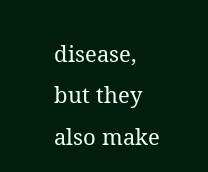disease, but they also make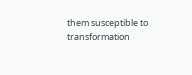them susceptible to transformation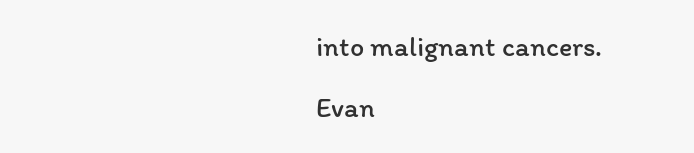into malignant cancers.

Evan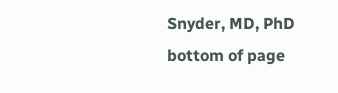Snyder, MD, PhD
bottom of page